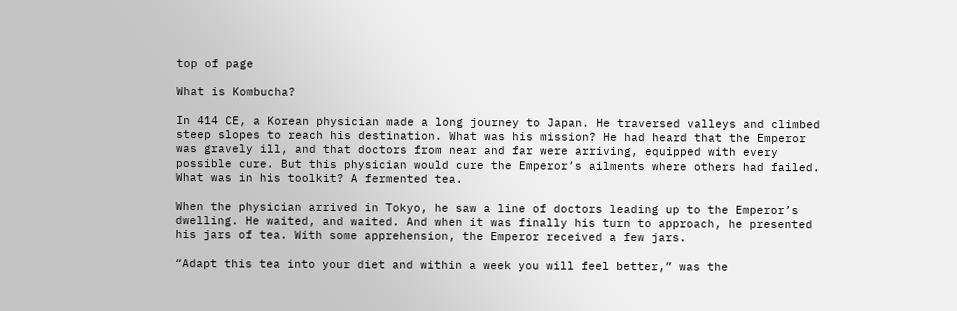top of page

What is Kombucha?

In 414 CE, a Korean physician made a long journey to Japan. He traversed valleys and climbed steep slopes to reach his destination. What was his mission? He had heard that the Emperor was gravely ill, and that doctors from near and far were arriving, equipped with every possible cure. But this physician would cure the Emperor’s ailments where others had failed. What was in his toolkit? A fermented tea.

When the physician arrived in Tokyo, he saw a line of doctors leading up to the Emperor’s dwelling. He waited, and waited. And when it was finally his turn to approach, he presented his jars of tea. With some apprehension, the Emperor received a few jars.

“Adapt this tea into your diet and within a week you will feel better,” was the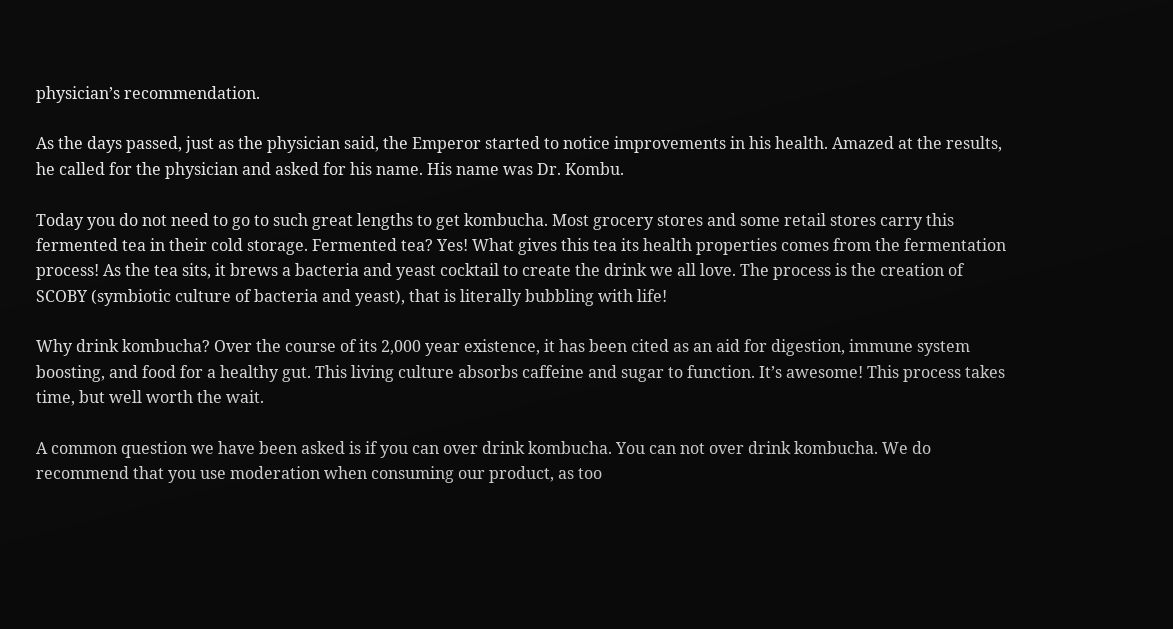physician’s recommendation.

As the days passed, just as the physician said, the Emperor started to notice improvements in his health. Amazed at the results, he called for the physician and asked for his name. His name was Dr. Kombu.

Today you do not need to go to such great lengths to get kombucha. Most grocery stores and some retail stores carry this fermented tea in their cold storage. Fermented tea? Yes! What gives this tea its health properties comes from the fermentation process! As the tea sits, it brews a bacteria and yeast cocktail to create the drink we all love. The process is the creation of SCOBY (symbiotic culture of bacteria and yeast), that is literally bubbling with life!

Why drink kombucha? Over the course of its 2,000 year existence, it has been cited as an aid for digestion, immune system boosting, and food for a healthy gut. This living culture absorbs caffeine and sugar to function. It’s awesome! This process takes time, but well worth the wait.

A common question we have been asked is if you can over drink kombucha. You can not over drink kombucha. We do recommend that you use moderation when consuming our product, as too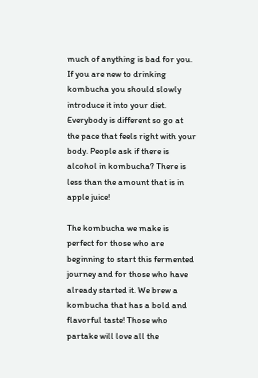much of anything is bad for you. If you are new to drinking kombucha you should slowly introduce it into your diet. Everybody is different so go at the pace that feels right with your body. People ask if there is alcohol in kombucha? There is less than the amount that is in apple juice!

The kombucha we make is perfect for those who are beginning to start this fermented journey and for those who have already started it. We brew a kombucha that has a bold and flavorful taste! Those who partake will love all the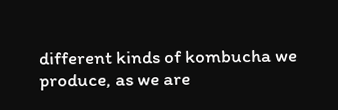different kinds of kombucha we produce, as we are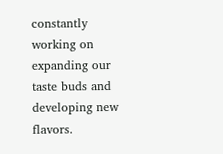constantly working on expanding our taste buds and developing new flavors.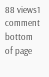88 views1 comment
bottom of page